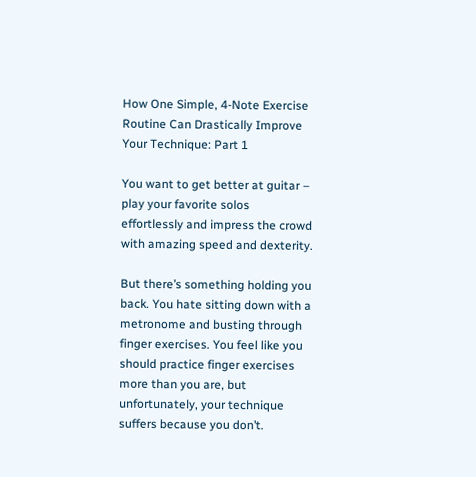How One Simple, 4-Note Exercise Routine Can Drastically Improve Your Technique: Part 1

You want to get better at guitar – play your favorite solos effortlessly and impress the crowd with amazing speed and dexterity.

But there’s something holding you back. You hate sitting down with a metronome and busting through finger exercises. You feel like you should practice finger exercises more than you are, but unfortunately, your technique suffers because you don’t.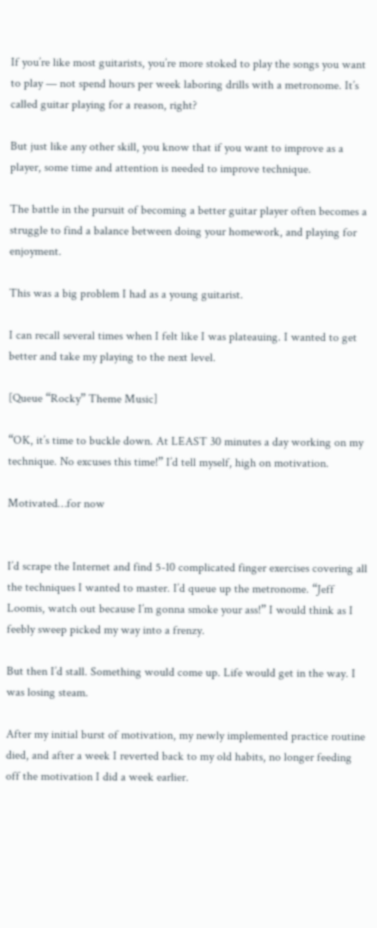If you’re like most guitarists, you’re more stoked to play the songs you want to play — not spend hours per week laboring drills with a metronome. It’s called guitar playing for a reason, right?

But just like any other skill, you know that if you want to improve as a player, some time and attention is needed to improve technique.

The battle in the pursuit of becoming a better guitar player often becomes a struggle to find a balance between doing your homework, and playing for enjoyment.

This was a big problem I had as a young guitarist.

I can recall several times when I felt like I was plateauing. I wanted to get better and take my playing to the next level.

[Queue “Rocky” Theme Music]

“OK, it’s time to buckle down. At LEAST 30 minutes a day working on my technique. No excuses this time!” I’d tell myself, high on motivation.

Motivated…for now


I’d scrape the Internet and find 5-10 complicated finger exercises covering all the techniques I wanted to master. I’d queue up the metronome. “Jeff Loomis, watch out because I’m gonna smoke your ass!” I would think as I feebly sweep picked my way into a frenzy.

But then I’d stall. Something would come up. Life would get in the way. I was losing steam.

After my initial burst of motivation, my newly implemented practice routine died, and after a week I reverted back to my old habits, no longer feeding off the motivation I did a week earlier.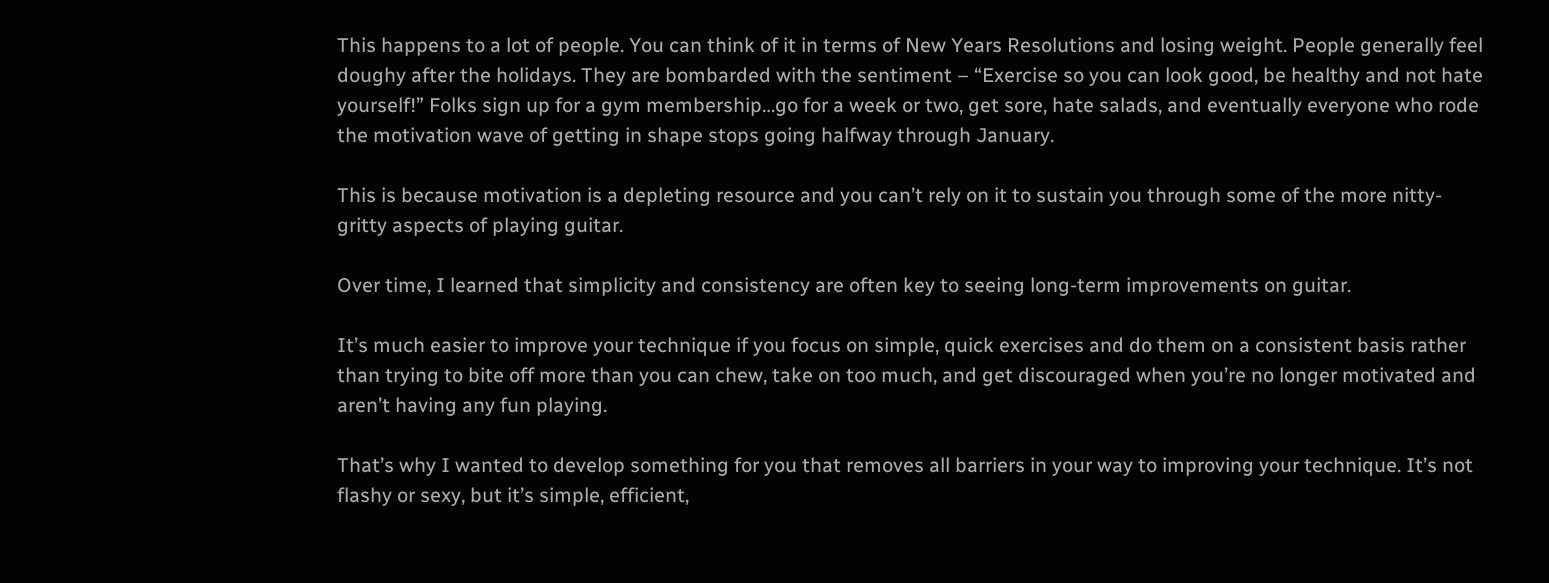This happens to a lot of people. You can think of it in terms of New Years Resolutions and losing weight. People generally feel doughy after the holidays. They are bombarded with the sentiment – “Exercise so you can look good, be healthy and not hate yourself!” Folks sign up for a gym membership…go for a week or two, get sore, hate salads, and eventually everyone who rode the motivation wave of getting in shape stops going halfway through January.

This is because motivation is a depleting resource and you can’t rely on it to sustain you through some of the more nitty-gritty aspects of playing guitar.

Over time, I learned that simplicity and consistency are often key to seeing long-term improvements on guitar.

It’s much easier to improve your technique if you focus on simple, quick exercises and do them on a consistent basis rather than trying to bite off more than you can chew, take on too much, and get discouraged when you’re no longer motivated and aren’t having any fun playing.

That’s why I wanted to develop something for you that removes all barriers in your way to improving your technique. It’s not flashy or sexy, but it’s simple, efficient,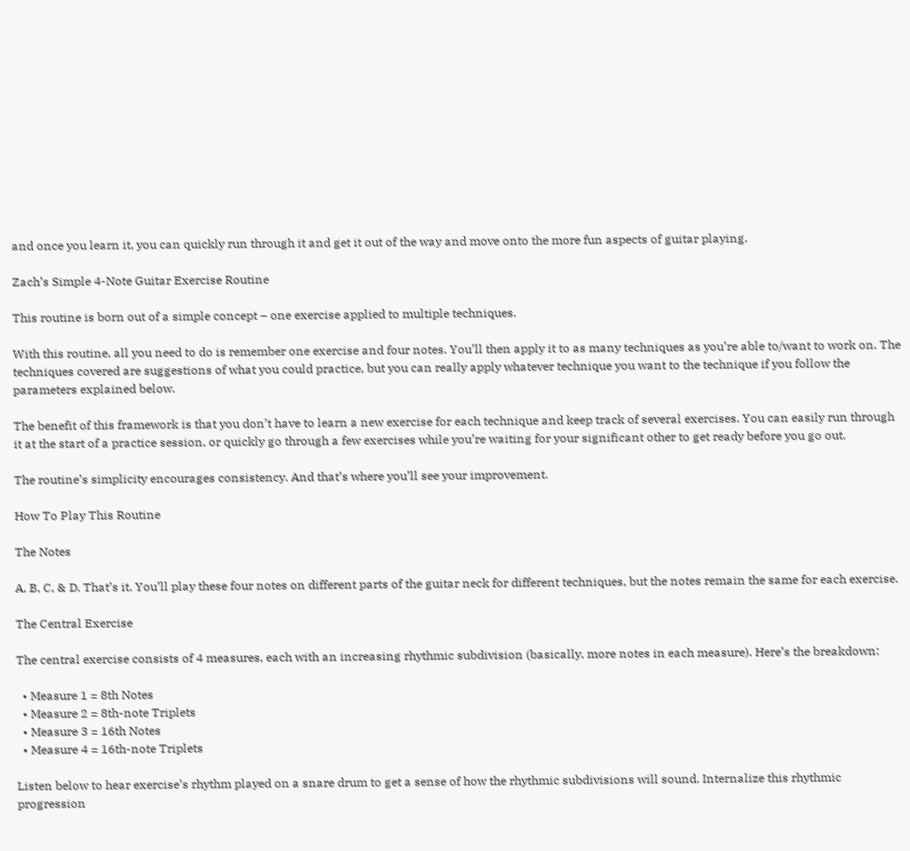and once you learn it, you can quickly run through it and get it out of the way and move onto the more fun aspects of guitar playing.

Zach’s Simple 4-Note Guitar Exercise Routine

This routine is born out of a simple concept – one exercise applied to multiple techniques.

With this routine, all you need to do is remember one exercise and four notes. You’ll then apply it to as many techniques as you’re able to/want to work on. The techniques covered are suggestions of what you could practice, but you can really apply whatever technique you want to the technique if you follow the parameters explained below.

The benefit of this framework is that you don’t have to learn a new exercise for each technique and keep track of several exercises. You can easily run through it at the start of a practice session, or quickly go through a few exercises while you’re waiting for your significant other to get ready before you go out.

The routine’s simplicity encourages consistency. And that’s where you’ll see your improvement.

How To Play This Routine

The Notes

A, B, C, & D. That’s it. You’ll play these four notes on different parts of the guitar neck for different techniques, but the notes remain the same for each exercise.

The Central Exercise

The central exercise consists of 4 measures, each with an increasing rhythmic subdivision (basically, more notes in each measure). Here’s the breakdown:

  • Measure 1 = 8th Notes
  • Measure 2 = 8th-note Triplets
  • Measure 3 = 16th Notes
  • Measure 4 = 16th-note Triplets

Listen below to hear exercise’s rhythm played on a snare drum to get a sense of how the rhythmic subdivisions will sound. Internalize this rhythmic progression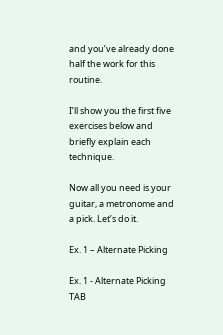and you’ve already done half the work for this routine.

I’ll show you the first five exercises below and briefly explain each technique.

Now all you need is your guitar, a metronome and a pick. Let’s do it.

Ex. 1 – Alternate Picking

Ex. 1 - Alternate Picking TAB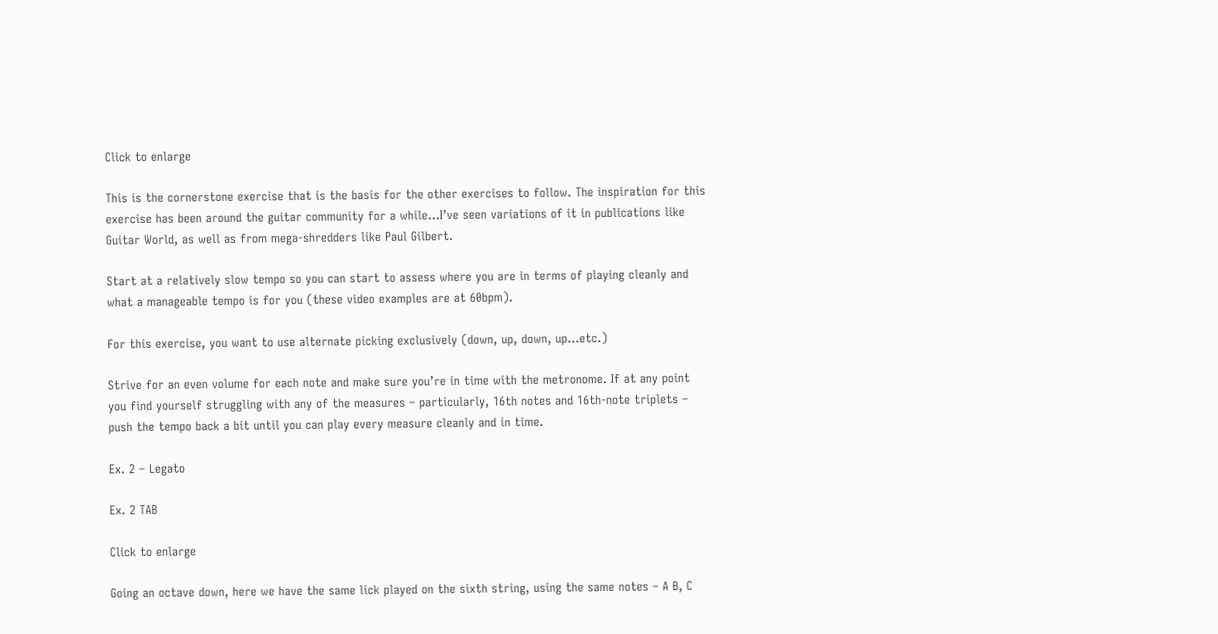Click to enlarge

This is the cornerstone exercise that is the basis for the other exercises to follow. The inspiration for this exercise has been around the guitar community for a while…I’ve seen variations of it in publications like Guitar World, as well as from mega-shredders like Paul Gilbert.

Start at a relatively slow tempo so you can start to assess where you are in terms of playing cleanly and what a manageable tempo is for you (these video examples are at 60bpm).

For this exercise, you want to use alternate picking exclusively (down, up, down, up…etc.)

Strive for an even volume for each note and make sure you’re in time with the metronome. If at any point you find yourself struggling with any of the measures – particularly, 16th notes and 16th-note triplets – push the tempo back a bit until you can play every measure cleanly and in time.

Ex. 2 – Legato

Ex. 2 TAB

Click to enlarge

Going an octave down, here we have the same lick played on the sixth string, using the same notes – A B, C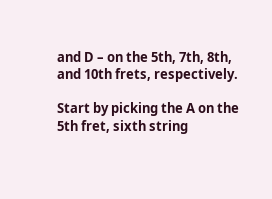and D – on the 5th, 7th, 8th, and 10th frets, respectively.

Start by picking the A on the 5th fret, sixth string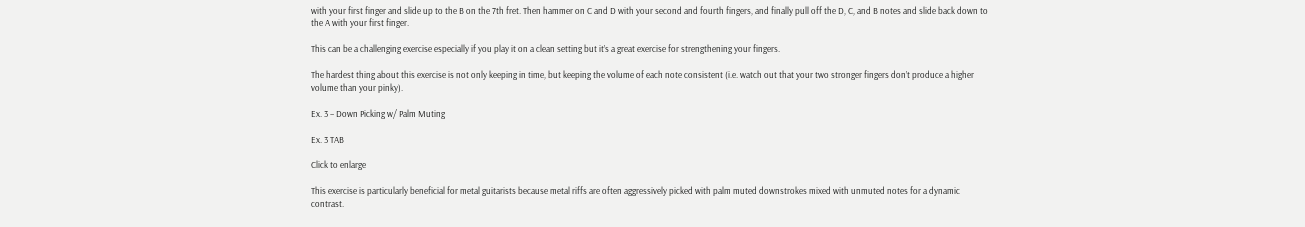with your first finger and slide up to the B on the 7th fret. Then hammer on C and D with your second and fourth fingers, and finally pull off the D, C, and B notes and slide back down to the A with your first finger.

This can be a challenging exercise especially if you play it on a clean setting but it’s a great exercise for strengthening your fingers.

The hardest thing about this exercise is not only keeping in time, but keeping the volume of each note consistent (i.e. watch out that your two stronger fingers don’t produce a higher volume than your pinky).

Ex. 3 – Down Picking w/ Palm Muting

Ex. 3 TAB

Click to enlarge

This exercise is particularly beneficial for metal guitarists because metal riffs are often aggressively picked with palm muted downstrokes mixed with unmuted notes for a dynamic contrast.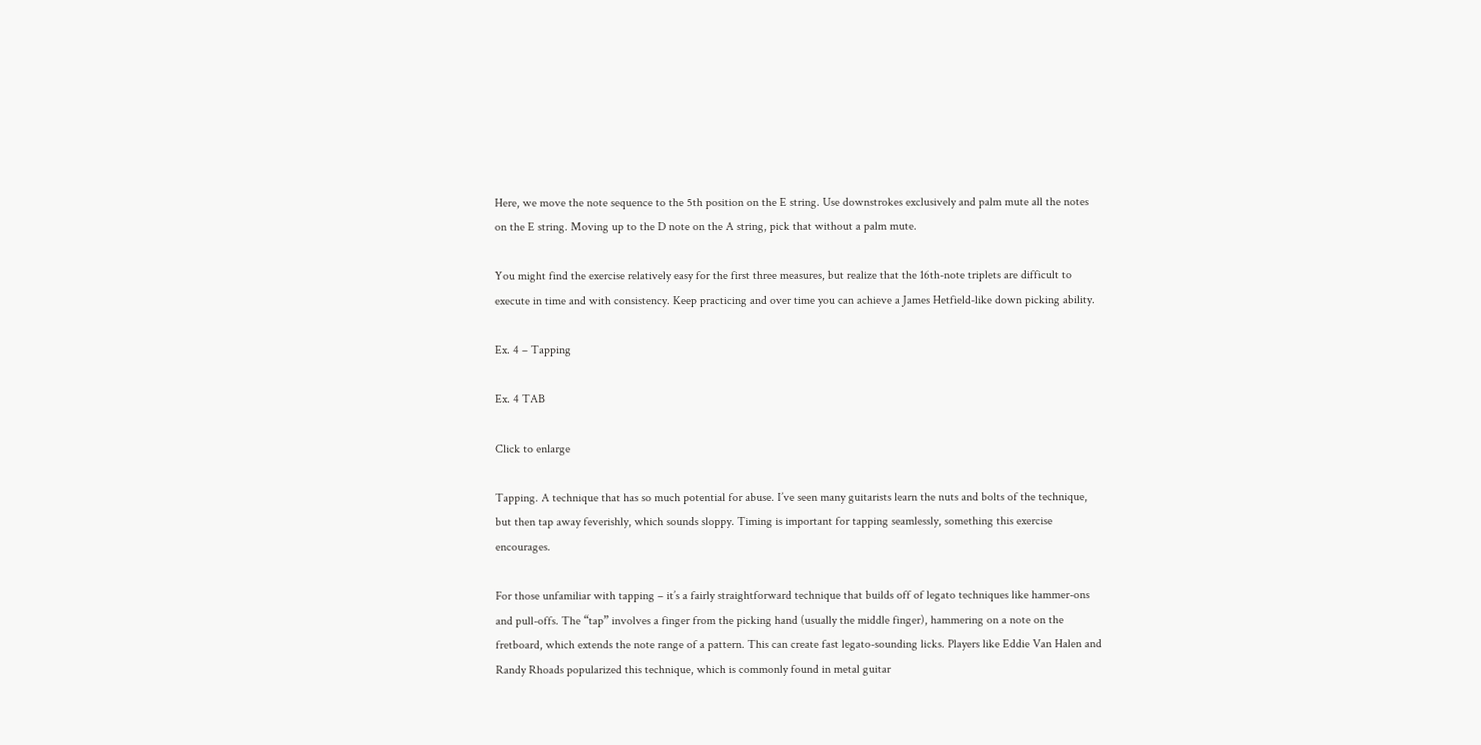Here, we move the note sequence to the 5th position on the E string. Use downstrokes exclusively and palm mute all the notes on the E string. Moving up to the D note on the A string, pick that without a palm mute.

You might find the exercise relatively easy for the first three measures, but realize that the 16th-note triplets are difficult to execute in time and with consistency. Keep practicing and over time you can achieve a James Hetfield-like down picking ability.

Ex. 4 – Tapping

Ex. 4 TAB

Click to enlarge

Tapping. A technique that has so much potential for abuse. I’ve seen many guitarists learn the nuts and bolts of the technique, but then tap away feverishly, which sounds sloppy. Timing is important for tapping seamlessly, something this exercise encourages.

For those unfamiliar with tapping – it’s a fairly straightforward technique that builds off of legato techniques like hammer-ons and pull-offs. The “tap” involves a finger from the picking hand (usually the middle finger), hammering on a note on the fretboard, which extends the note range of a pattern. This can create fast legato-sounding licks. Players like Eddie Van Halen and Randy Rhoads popularized this technique, which is commonly found in metal guitar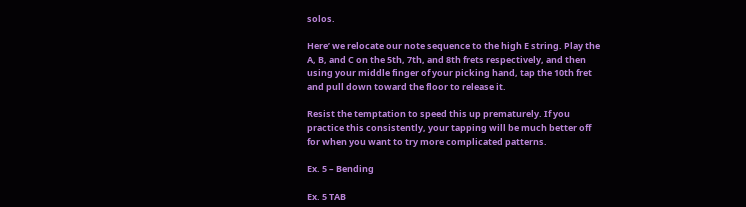solos.

Here’ we relocate our note sequence to the high E string. Play the A, B, and C on the 5th, 7th, and 8th frets respectively, and then using your middle finger of your picking hand, tap the 10th fret and pull down toward the floor to release it.

Resist the temptation to speed this up prematurely. If you practice this consistently, your tapping will be much better off for when you want to try more complicated patterns.

Ex. 5 – Bending

Ex. 5 TAB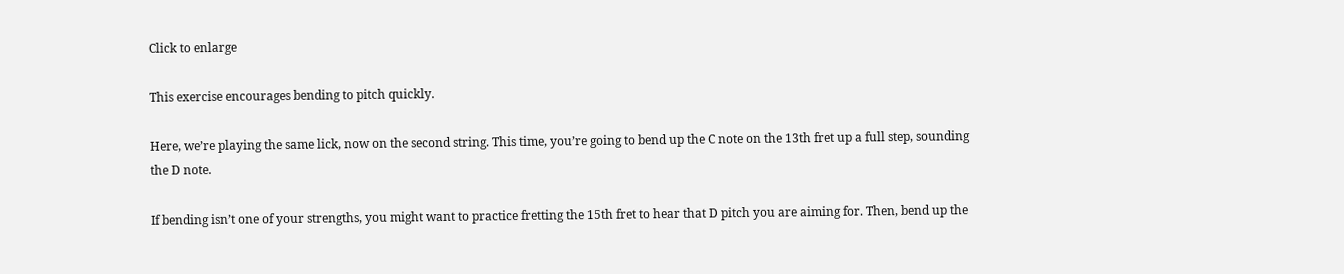Click to enlarge

This exercise encourages bending to pitch quickly.

Here, we’re playing the same lick, now on the second string. This time, you’re going to bend up the C note on the 13th fret up a full step, sounding the D note.

If bending isn’t one of your strengths, you might want to practice fretting the 15th fret to hear that D pitch you are aiming for. Then, bend up the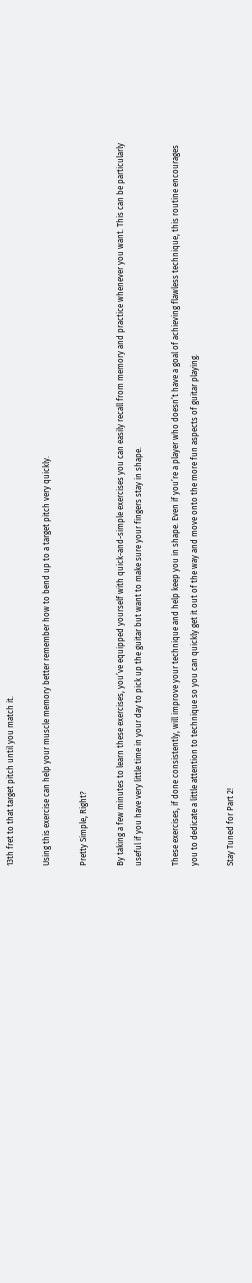13th fret to that target pitch until you match it.

Using this exercise can help your muscle memory better remember how to bend up to a target pitch very quickly.

Pretty Simple, Right?

By taking a few minutes to learn these exercises, you’ve equipped yourself with quick-and-simple exercises you can easily recall from memory and practice whenever you want. This can be particularly useful if you have very little time in your day to pick up the guitar but want to make sure your fingers stay in shape.

These exercises, if done consistently, will improve your technique and help keep you in shape. Even if you’re a player who doesn’t have a goal of achieving flawless technique, this routine encourages you to dedicate a little attention to technique so you can quickly get it out of the way and move onto the more fun aspects of guitar playing.

Stay Tuned for Part 2!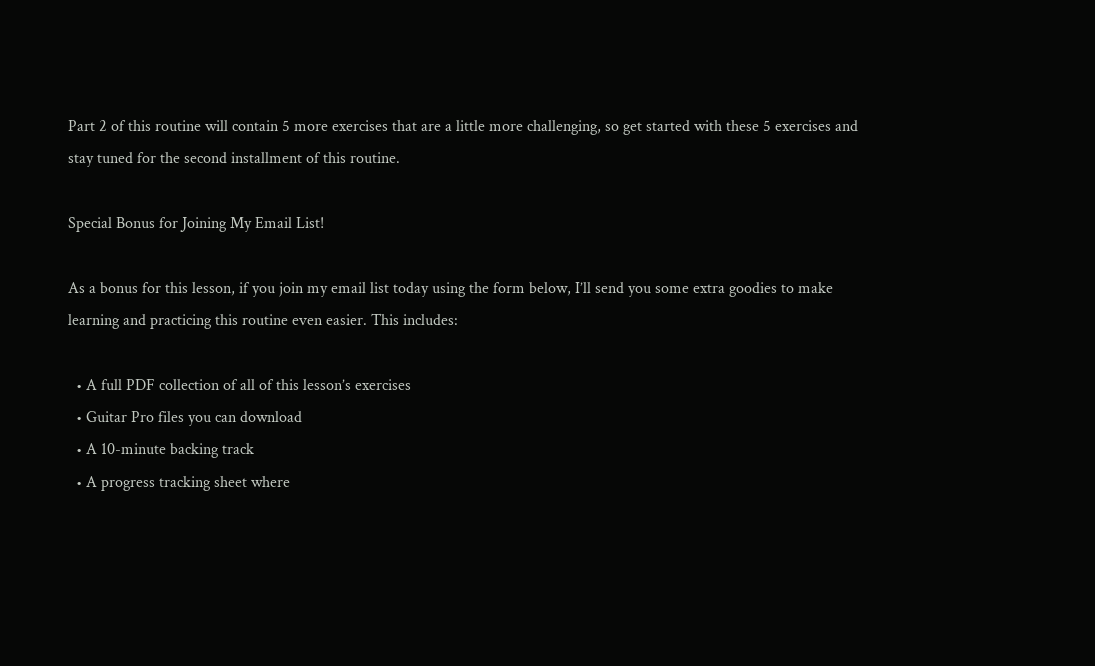Part 2 of this routine will contain 5 more exercises that are a little more challenging, so get started with these 5 exercises and stay tuned for the second installment of this routine.

Special Bonus for Joining My Email List!

As a bonus for this lesson, if you join my email list today using the form below, I’ll send you some extra goodies to make learning and practicing this routine even easier. This includes:

  • A full PDF collection of all of this lesson’s exercises
  • Guitar Pro files you can download
  • A 10-minute backing track
  • A progress tracking sheet where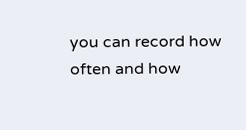you can record how often and how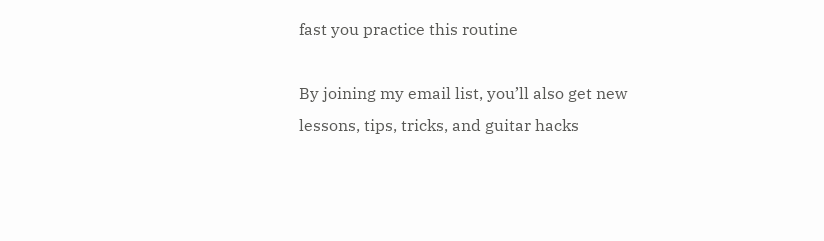fast you practice this routine

By joining my email list, you’ll also get new lessons, tips, tricks, and guitar hacks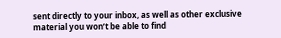sent directly to your inbox, as well as other exclusive material you won’t be able to find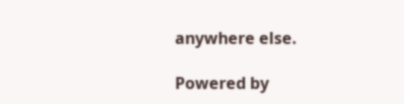anywhere else.

Powered by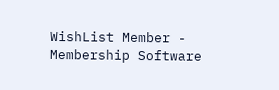WishList Member - Membership Software